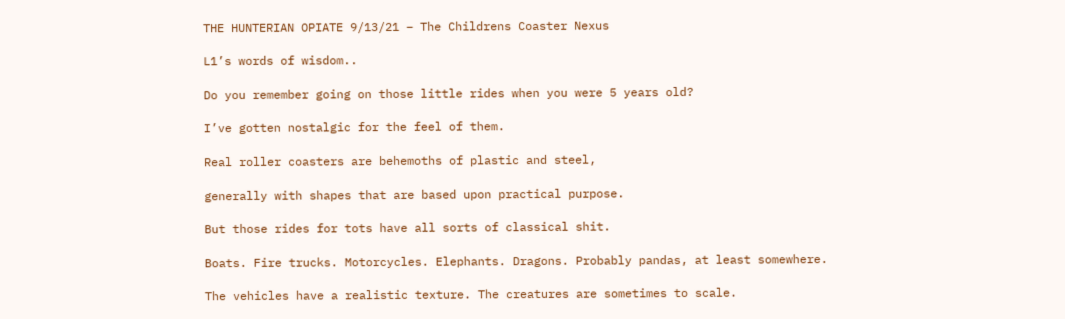THE HUNTERIAN OPIATE 9/13/21 – The Childrens Coaster Nexus

L1’s words of wisdom..

Do you remember going on those little rides when you were 5 years old?

I’ve gotten nostalgic for the feel of them.

Real roller coasters are behemoths of plastic and steel,

generally with shapes that are based upon practical purpose.

But those rides for tots have all sorts of classical shit.

Boats. Fire trucks. Motorcycles. Elephants. Dragons. Probably pandas, at least somewhere.

The vehicles have a realistic texture. The creatures are sometimes to scale.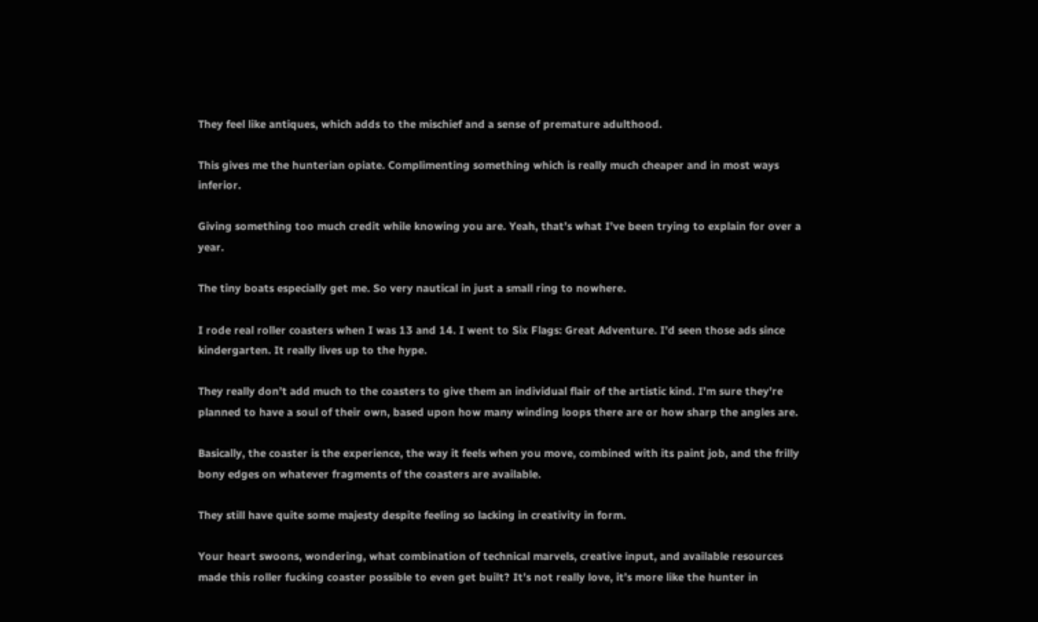They feel like antiques, which adds to the mischief and a sense of premature adulthood.

This gives me the hunterian opiate. Complimenting something which is really much cheaper and in most ways inferior.

Giving something too much credit while knowing you are. Yeah, that’s what I’ve been trying to explain for over a year.

The tiny boats especially get me. So very nautical in just a small ring to nowhere.

I rode real roller coasters when I was 13 and 14. I went to Six Flags: Great Adventure. I’d seen those ads since kindergarten. It really lives up to the hype.

They really don’t add much to the coasters to give them an individual flair of the artistic kind. I’m sure they’re planned to have a soul of their own, based upon how many winding loops there are or how sharp the angles are.

Basically, the coaster is the experience, the way it feels when you move, combined with its paint job, and the frilly bony edges on whatever fragments of the coasters are available.

They still have quite some majesty despite feeling so lacking in creativity in form.

Your heart swoons, wondering, what combination of technical marvels, creative input, and available resources made this roller fucking coaster possible to even get built? It’s not really love, it’s more like the hunter in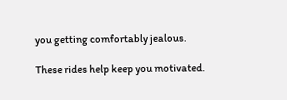you getting comfortably jealous.

These rides help keep you motivated.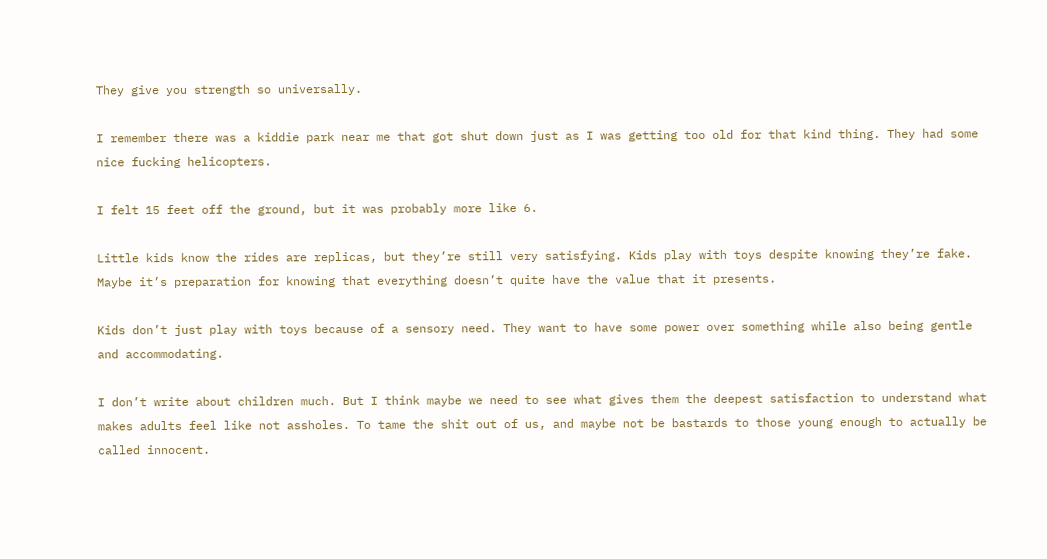They give you strength so universally.

I remember there was a kiddie park near me that got shut down just as I was getting too old for that kind thing. They had some nice fucking helicopters.

I felt 15 feet off the ground, but it was probably more like 6.

Little kids know the rides are replicas, but they’re still very satisfying. Kids play with toys despite knowing they’re fake. Maybe it’s preparation for knowing that everything doesn’t quite have the value that it presents.

Kids don’t just play with toys because of a sensory need. They want to have some power over something while also being gentle and accommodating.

I don’t write about children much. But I think maybe we need to see what gives them the deepest satisfaction to understand what makes adults feel like not assholes. To tame the shit out of us, and maybe not be bastards to those young enough to actually be called innocent.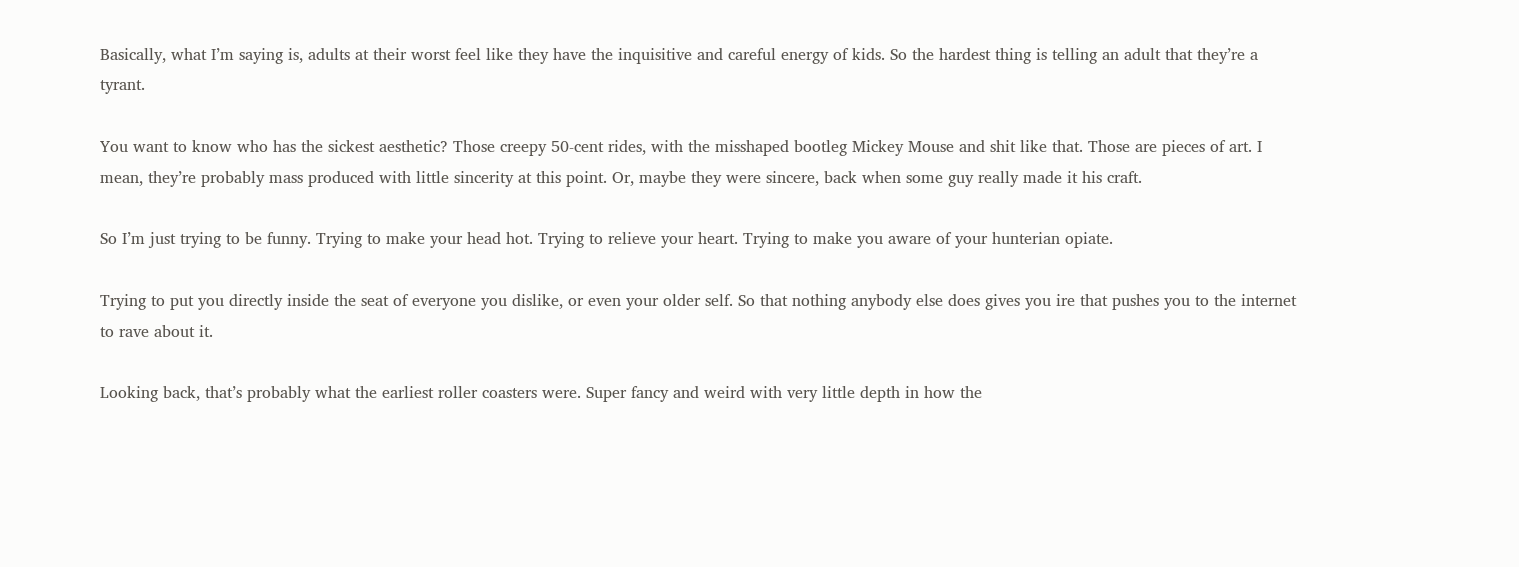Basically, what I’m saying is, adults at their worst feel like they have the inquisitive and careful energy of kids. So the hardest thing is telling an adult that they’re a tyrant.

You want to know who has the sickest aesthetic? Those creepy 50-cent rides, with the misshaped bootleg Mickey Mouse and shit like that. Those are pieces of art. I mean, they’re probably mass produced with little sincerity at this point. Or, maybe they were sincere, back when some guy really made it his craft.

So I’m just trying to be funny. Trying to make your head hot. Trying to relieve your heart. Trying to make you aware of your hunterian opiate.

Trying to put you directly inside the seat of everyone you dislike, or even your older self. So that nothing anybody else does gives you ire that pushes you to the internet to rave about it.

Looking back, that’s probably what the earliest roller coasters were. Super fancy and weird with very little depth in how the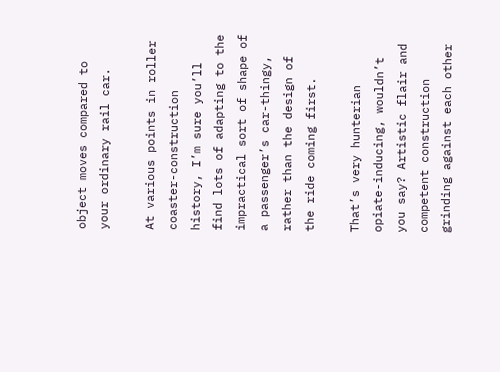object moves compared to your ordinary rail car.

At various points in roller coaster-construction history, I’m sure you’ll find lots of adapting to the impractical sort of shape of a passenger’s car-thingy, rather than the design of the ride coming first.

That’s very hunterian opiate-inducing, wouldn’t you say? Artistic flair and competent construction grinding against each other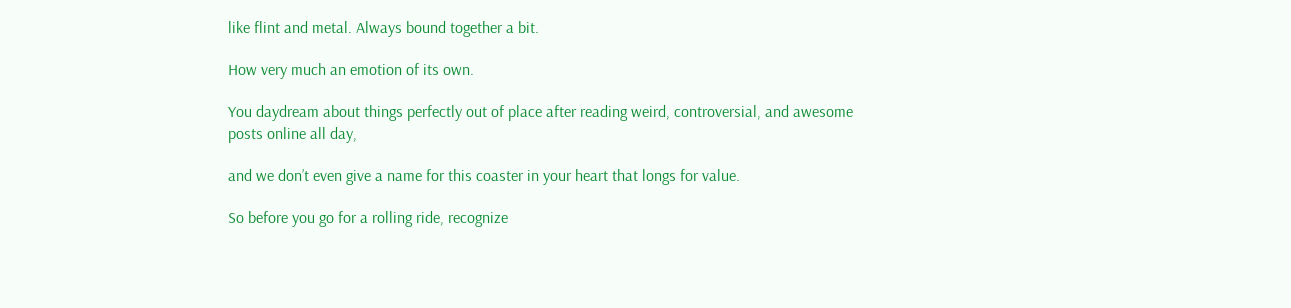like flint and metal. Always bound together a bit.

How very much an emotion of its own.

You daydream about things perfectly out of place after reading weird, controversial, and awesome posts online all day,

and we don’t even give a name for this coaster in your heart that longs for value.

So before you go for a rolling ride, recognize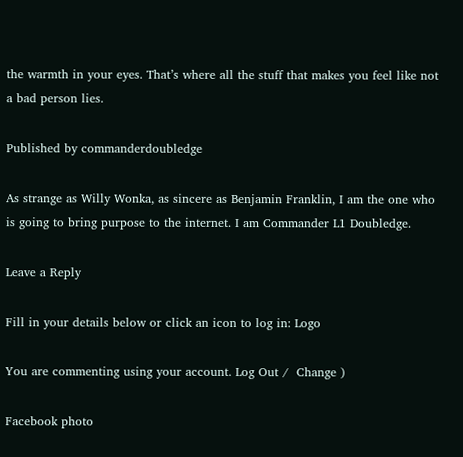the warmth in your eyes. That’s where all the stuff that makes you feel like not a bad person lies.

Published by commanderdoubledge

As strange as Willy Wonka, as sincere as Benjamin Franklin, I am the one who is going to bring purpose to the internet. I am Commander L1 Doubledge.

Leave a Reply

Fill in your details below or click an icon to log in: Logo

You are commenting using your account. Log Out /  Change )

Facebook photo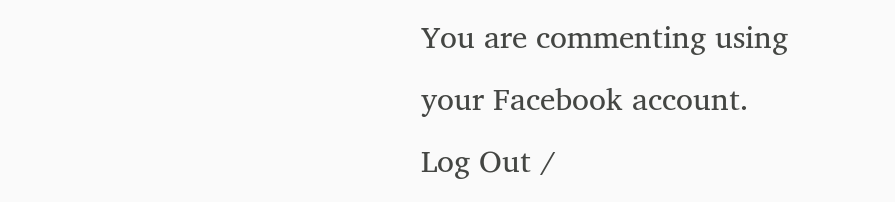You are commenting using your Facebook account. Log Out /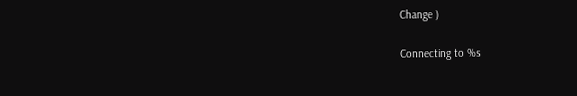Change )

Connecting to %s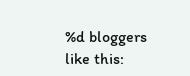%d bloggers like this: